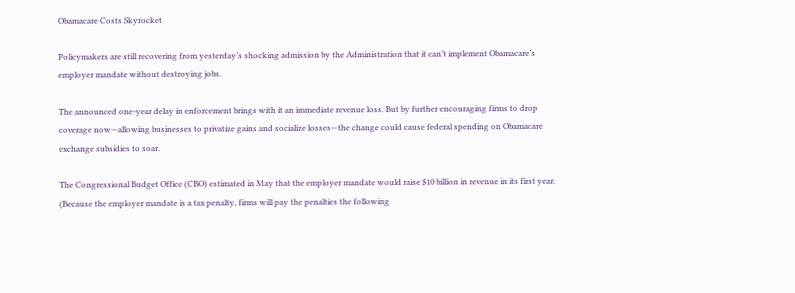Obamacare Costs Skyrocket

Policymakers are still recovering from yesterday’s shocking admission by the Administration that it can’t implement Obamacare’s employer mandate without destroying jobs.

The announced one-year delay in enforcement brings with it an immediate revenue loss. But by further encouraging firms to drop coverage now—allowing businesses to privatize gains and socialize losses—the change could cause federal spending on Obamacare exchange subsidies to soar.

The Congressional Budget Office (CBO) estimated in May that the employer mandate would raise $10 billion in revenue in its first year. (Because the employer mandate is a tax penalty, firms will pay the penalties the following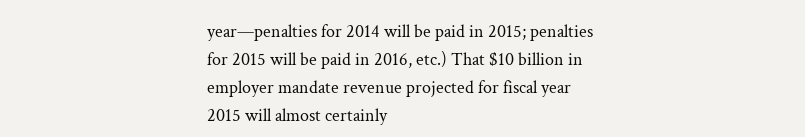year—penalties for 2014 will be paid in 2015; penalties for 2015 will be paid in 2016, etc.) That $10 billion in employer mandate revenue projected for fiscal year 2015 will almost certainly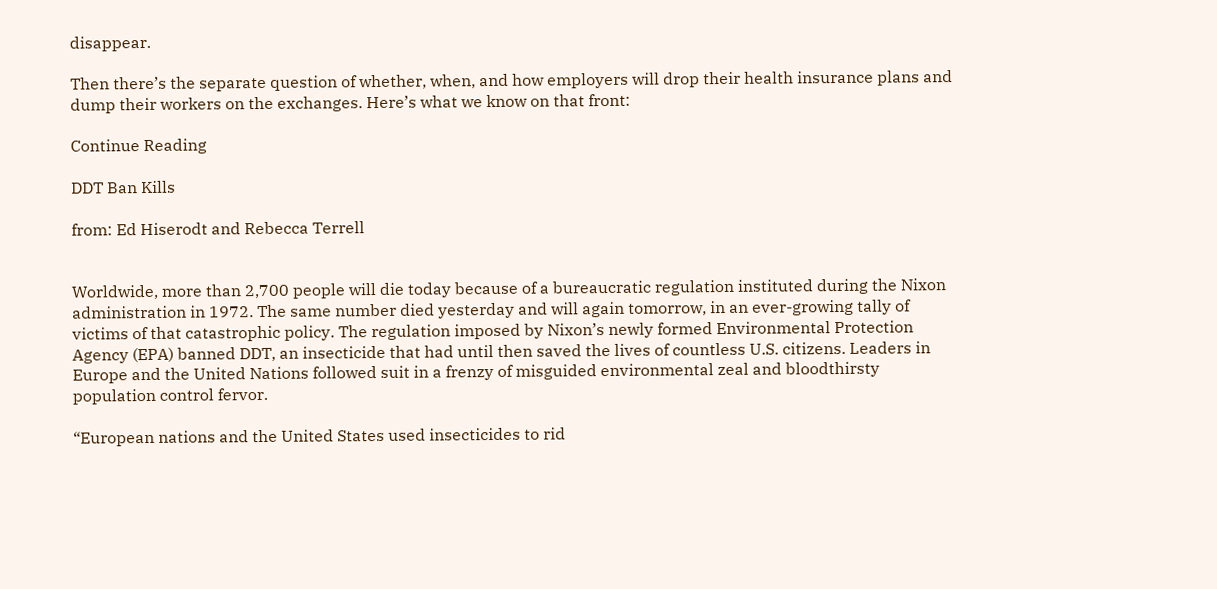disappear.

Then there’s the separate question of whether, when, and how employers will drop their health insurance plans and dump their workers on the exchanges. Here’s what we know on that front:

Continue Reading

DDT Ban Kills

from: Ed Hiserodt and Rebecca Terrell


Worldwide, more than 2,700 people will die today because of a bureaucratic regulation instituted during the Nixon administration in 1972. The same number died yesterday and will again tomorrow, in an ever-growing tally of victims of that catastrophic policy. The regulation imposed by Nixon’s newly formed Environmental Protection Agency (EPA) banned DDT, an insecticide that had until then saved the lives of countless U.S. citizens. Leaders in Europe and the United Nations followed suit in a frenzy of misguided environmental zeal and bloodthirsty population control fervor.

“European nations and the United States used insecticides to rid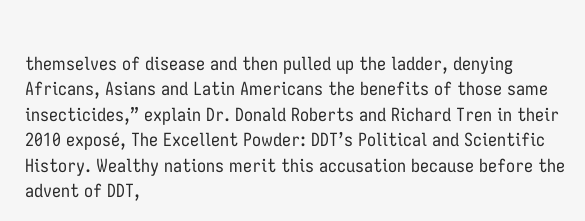themselves of disease and then pulled up the ladder, denying Africans, Asians and Latin Americans the benefits of those same insecticides,” explain Dr. Donald Roberts and Richard Tren in their 2010 exposé, The Excellent Powder: DDT’s Political and Scientific History. Wealthy nations merit this accusation because before the advent of DDT,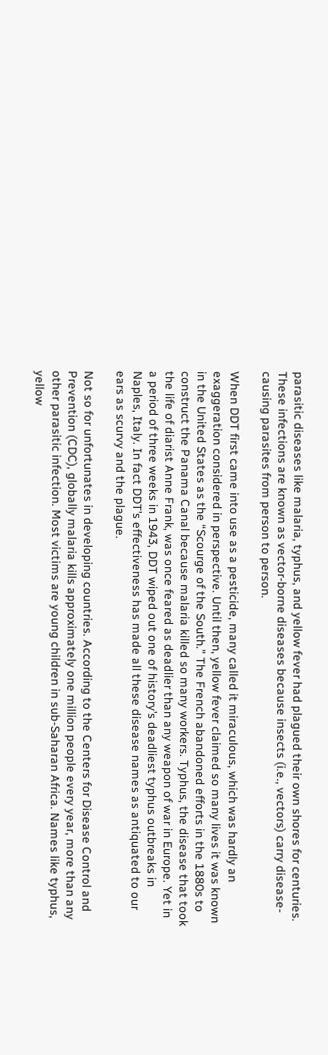parasitic diseases like malaria, typhus, and yellow fever had plagued their own shores for centuries. These infections are known as vector-borne diseases because insects (i.e., vectors) carry disease-causing parasites from person to person.

When DDT first came into use as a pesticide, many called it miraculous, which was hardly an exaggeration considered in perspective. Until then, yellow fever claimed so many lives it was known in the United States as the “Scourge of the South.” The French abandoned efforts in the 1880s to construct the Panama Canal because malaria killed so many workers. Typhus, the disease that took the life of diarist Anne Frank, was once feared as deadlier than any weapon of war in Europe. Yet in a period of three weeks in 1943, DDT wiped out one of history’s deadliest typhus outbreaks in Naples, Italy. In fact DDT’s effectiveness has made all these disease names as antiquated to our ears as scurvy and the plague.

Not so for unfortunates in developing countries. According to the Centers for Disease Control and Prevention (CDC), globally malaria kills approximately one million people every year, more than any other parasitic infection. Most victims are young children in sub-Saharan Africa. Names like typhus, yellow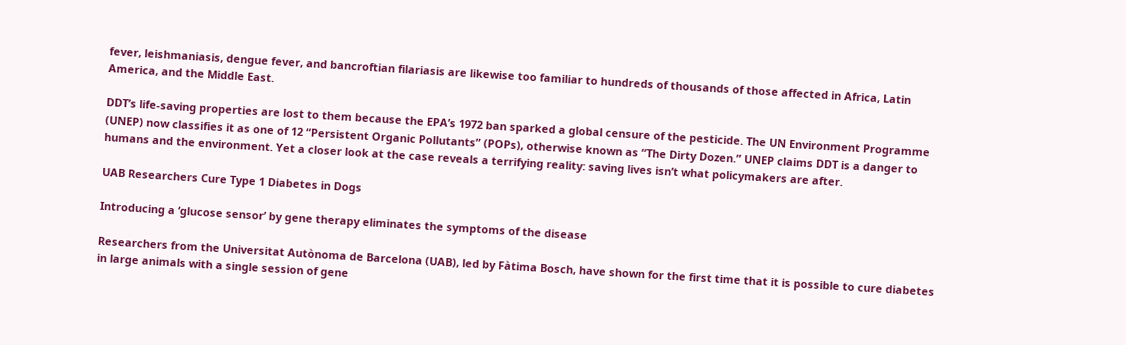fever, leishmaniasis, dengue fever, and bancroftian filariasis are likewise too familiar to hundreds of thousands of those affected in Africa, Latin America, and the Middle East.

DDT’s life-saving properties are lost to them because the EPA’s 1972 ban sparked a global censure of the pesticide. The UN Environment Programme (UNEP) now classifies it as one of 12 “Persistent Organic Pollutants” (POPs), otherwise known as “The Dirty Dozen.” UNEP claims DDT is a danger to humans and the environment. Yet a closer look at the case reveals a terrifying reality: saving lives isn’t what policymakers are after.

UAB Researchers Cure Type 1 Diabetes in Dogs

Introducing a ‘glucose sensor’ by gene therapy eliminates the symptoms of the disease

Researchers from the Universitat Autònoma de Barcelona (UAB), led by Fàtima Bosch, have shown for the first time that it is possible to cure diabetes in large animals with a single session of gene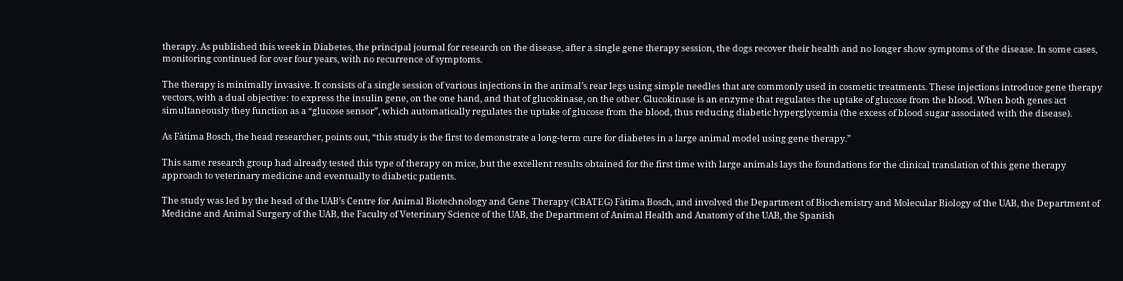therapy. As published this week in Diabetes, the principal journal for research on the disease, after a single gene therapy session, the dogs recover their health and no longer show symptoms of the disease. In some cases, monitoring continued for over four years, with no recurrence of symptoms.

The therapy is minimally invasive. It consists of a single session of various injections in the animal’s rear legs using simple needles that are commonly used in cosmetic treatments. These injections introduce gene therapy vectors, with a dual objective: to express the insulin gene, on the one hand, and that of glucokinase, on the other. Glucokinase is an enzyme that regulates the uptake of glucose from the blood. When both genes act simultaneously they function as a “glucose sensor”, which automatically regulates the uptake of glucose from the blood, thus reducing diabetic hyperglycemia (the excess of blood sugar associated with the disease).

As Fàtima Bosch, the head researcher, points out, “this study is the first to demonstrate a long-term cure for diabetes in a large animal model using gene therapy.”

This same research group had already tested this type of therapy on mice, but the excellent results obtained for the first time with large animals lays the foundations for the clinical translation of this gene therapy approach to veterinary medicine and eventually to diabetic patients.

The study was led by the head of the UAB’s Centre for Animal Biotechnology and Gene Therapy (CBATEG) Fàtima Bosch, and involved the Department of Biochemistry and Molecular Biology of the UAB, the Department of Medicine and Animal Surgery of the UAB, the Faculty of Veterinary Science of the UAB, the Department of Animal Health and Anatomy of the UAB, the Spanish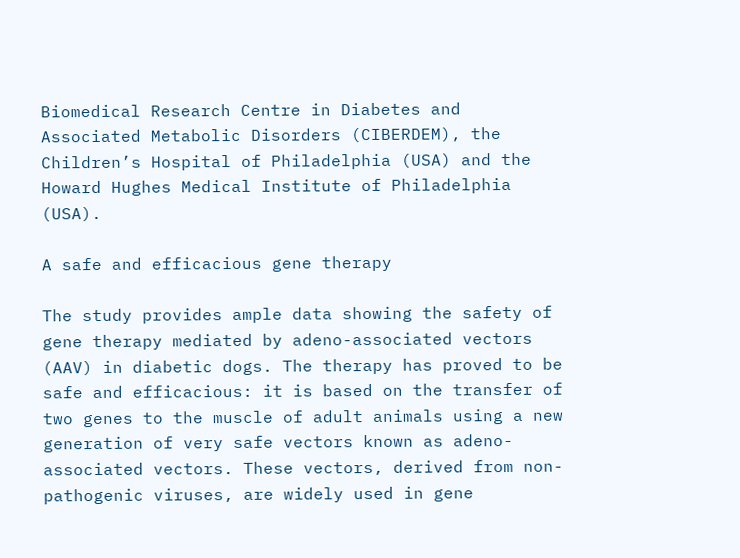Biomedical Research Centre in Diabetes and Associated Metabolic Disorders (CIBERDEM), the Children’s Hospital of Philadelphia (USA) and the Howard Hughes Medical Institute of Philadelphia (USA).

A safe and efficacious gene therapy

The study provides ample data showing the safety of gene therapy mediated by adeno-associated vectors (AAV) in diabetic dogs. The therapy has proved to be safe and efficacious: it is based on the transfer of two genes to the muscle of adult animals using a new generation of very safe vectors known as adeno-associated vectors. These vectors, derived from non-pathogenic viruses, are widely used in gene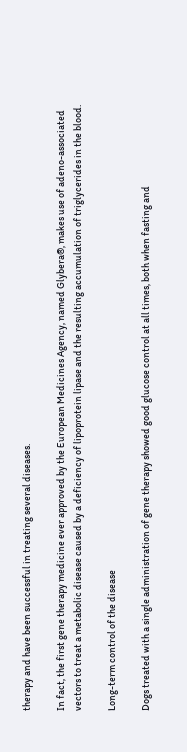therapy and have been successful in treating several diseases.

In fact, the first gene therapy medicine ever approved by the European Medicines Agency, named Glybera®, makes use of adeno-associated vectors to treat a metabolic disease caused by a deficiency of lipoprotein lipase and the resulting accumulation of triglycerides in the blood.

Long-term control of the disease

Dogs treated with a single administration of gene therapy showed good glucose control at all times, both when fasting and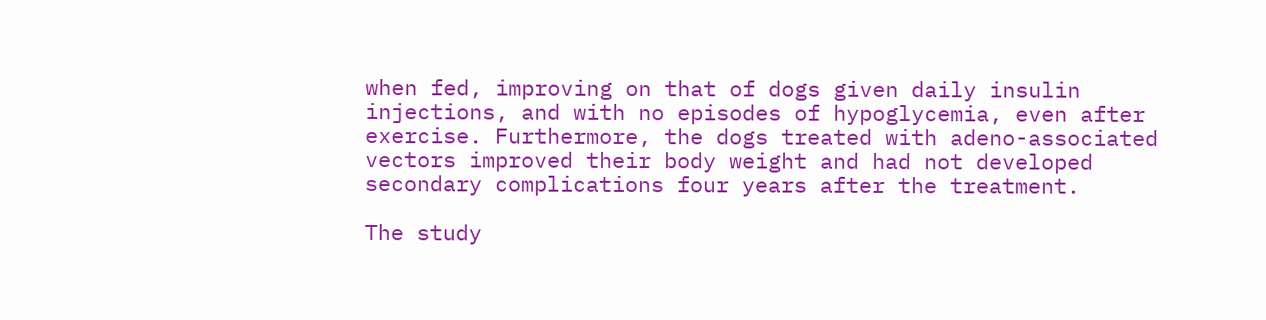when fed, improving on that of dogs given daily insulin injections, and with no episodes of hypoglycemia, even after exercise. Furthermore, the dogs treated with adeno-associated vectors improved their body weight and had not developed secondary complications four years after the treatment.

The study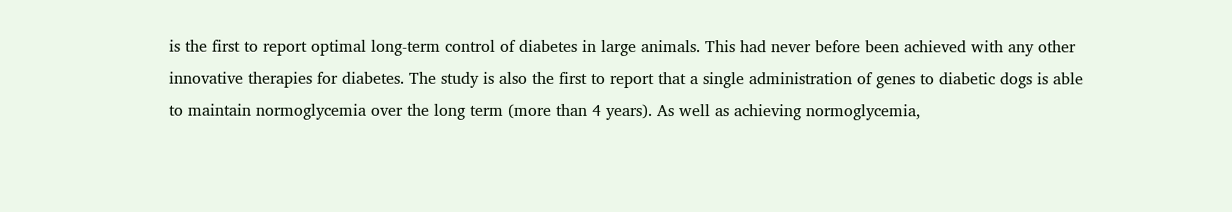is the first to report optimal long-term control of diabetes in large animals. This had never before been achieved with any other innovative therapies for diabetes. The study is also the first to report that a single administration of genes to diabetic dogs is able to maintain normoglycemia over the long term (more than 4 years). As well as achieving normoglycemia,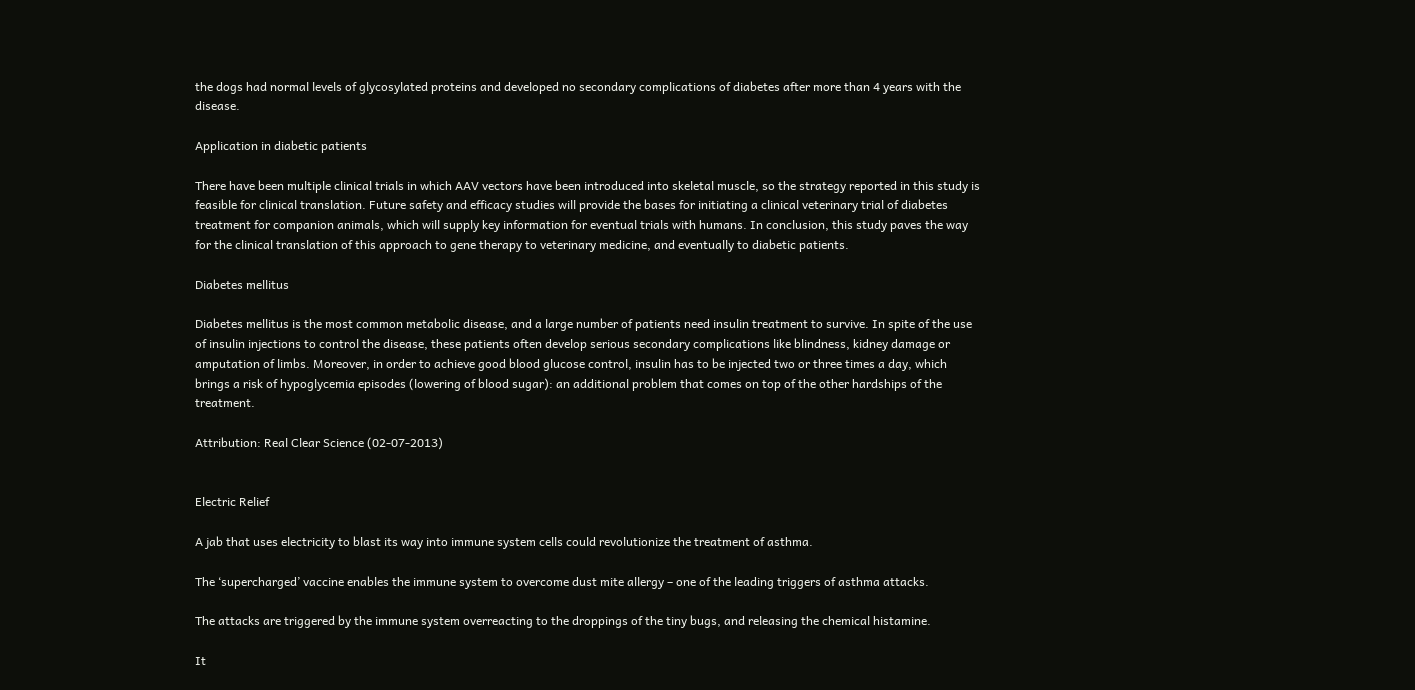the dogs had normal levels of glycosylated proteins and developed no secondary complications of diabetes after more than 4 years with the disease.

Application in diabetic patients

There have been multiple clinical trials in which AAV vectors have been introduced into skeletal muscle, so the strategy reported in this study is feasible for clinical translation. Future safety and efficacy studies will provide the bases for initiating a clinical veterinary trial of diabetes treatment for companion animals, which will supply key information for eventual trials with humans. In conclusion, this study paves the way for the clinical translation of this approach to gene therapy to veterinary medicine, and eventually to diabetic patients.

Diabetes mellitus

Diabetes mellitus is the most common metabolic disease, and a large number of patients need insulin treatment to survive. In spite of the use of insulin injections to control the disease, these patients often develop serious secondary complications like blindness, kidney damage or amputation of limbs. Moreover, in order to achieve good blood glucose control, insulin has to be injected two or three times a day, which brings a risk of hypoglycemia episodes (lowering of blood sugar): an additional problem that comes on top of the other hardships of the treatment.

Attribution: Real Clear Science (02-07-2013)


Electric Relief

A jab that uses electricity to blast its way into immune system cells could revolutionize the treatment of asthma.

The ‘supercharged’ vaccine enables the immune system to overcome dust mite allergy – one of the leading triggers of asthma attacks.

The attacks are triggered by the immune system overreacting to the droppings of the tiny bugs, and releasing the chemical histamine.

It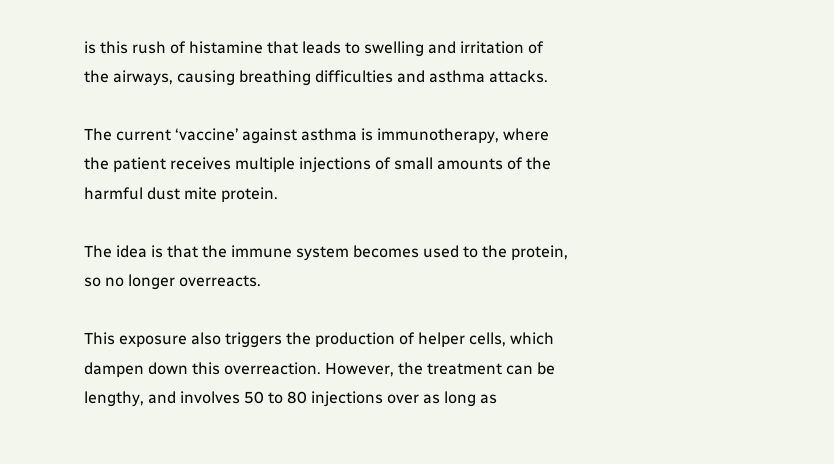is this rush of histamine that leads to swelling and irritation of the airways, causing breathing difficulties and asthma attacks.

The current ‘vaccine’ against asthma is immunotherapy, where the patient receives multiple injections of small amounts of the harmful dust mite protein.

The idea is that the immune system becomes used to the protein, so no longer overreacts.

This exposure also triggers the production of helper cells, which dampen down this overreaction. However, the treatment can be lengthy, and involves 50 to 80 injections over as long as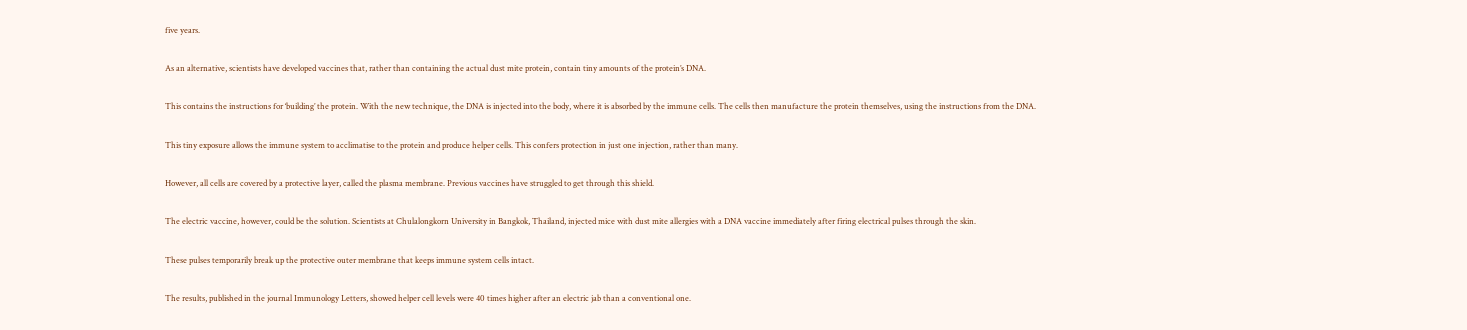five years.

As an alternative, scientists have developed vaccines that, rather than containing the actual dust mite protein, contain tiny amounts of the protein’s DNA.

This contains the instructions for ‘building’ the protein. With the new technique, the DNA is injected into the body, where it is absorbed by the immune cells. The cells then manufacture the protein themselves, using the instructions from the DNA.

This tiny exposure allows the immune system to acclimatise to the protein and produce helper cells. This confers protection in just one injection, rather than many.

However, all cells are covered by a protective layer, called the plasma membrane. Previous vaccines have struggled to get through this shield.

The electric vaccine, however, could be the solution. Scientists at Chulalongkorn University in Bangkok, Thailand, injected mice with dust mite allergies with a DNA vaccine immediately after firing electrical pulses through the skin.

These pulses temporarily break up the protective outer membrane that keeps immune system cells intact.

The results, published in the journal Immunology Letters, showed helper cell levels were 40 times higher after an electric jab than a conventional one.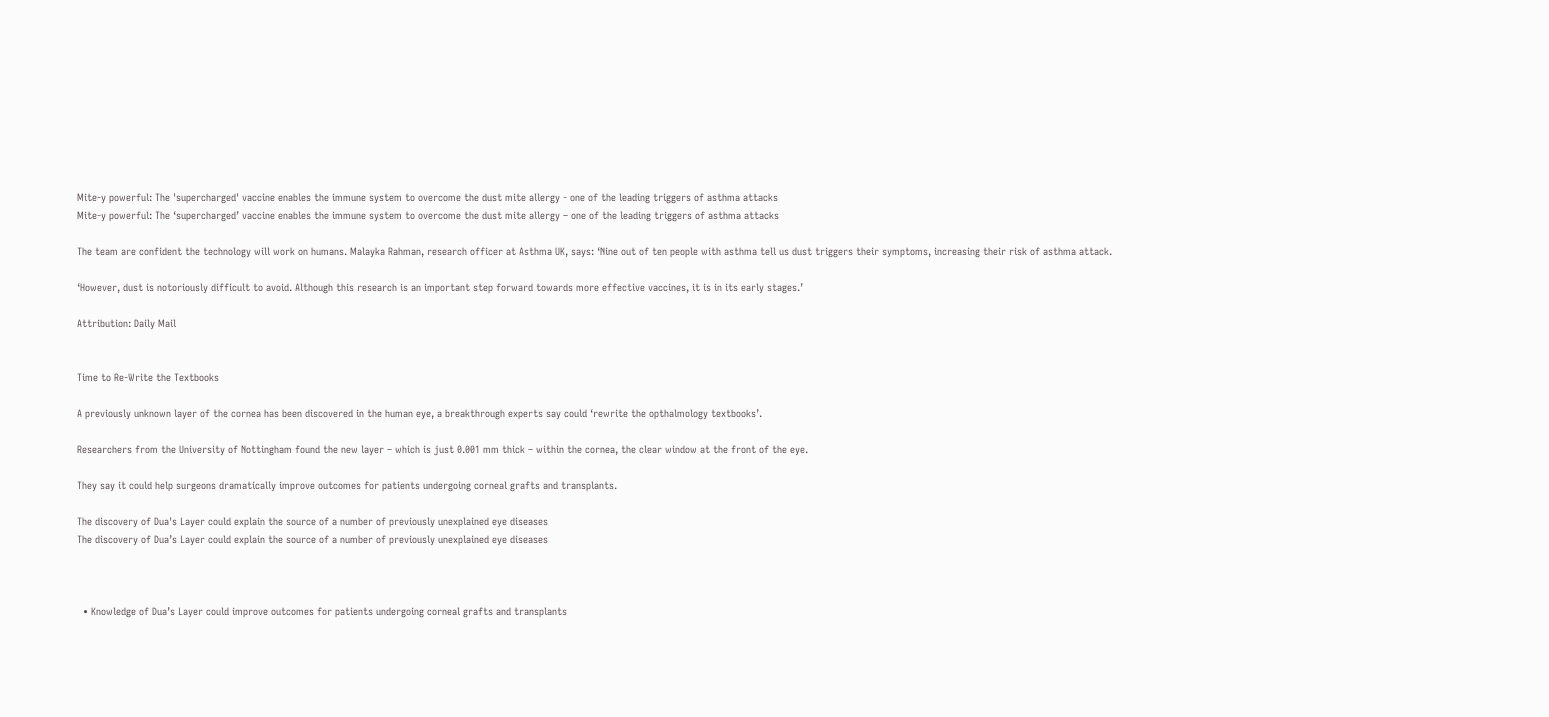Mite-y powerful: The 'supercharged' vaccine enables the immune system to overcome the dust mite allergy - one of the leading triggers of asthma attacks
Mite-y powerful: The ‘supercharged’ vaccine enables the immune system to overcome the dust mite allergy – one of the leading triggers of asthma attacks

The team are confident the technology will work on humans. Malayka Rahman, research officer at Asthma UK, says: ‘Nine out of ten people with asthma tell us dust triggers their symptoms, increasing their risk of asthma attack.

‘However, dust is notoriously difficult to avoid. Although this research is an important step forward towards more effective vaccines, it is in its early stages.’

Attribution: Daily Mail


Time to Re-Write the Textbooks

A previously unknown layer of the cornea has been discovered in the human eye, a breakthrough experts say could ‘rewrite the opthalmology textbooks’.

Researchers from the University of Nottingham found the new layer – which is just 0.001 mm thick – within the cornea, the clear window at the front of the eye.

They say it could help surgeons dramatically improve outcomes for patients undergoing corneal grafts and transplants.

The discovery of Dua's Layer could explain the source of a number of previously unexplained eye diseases
The discovery of Dua’s Layer could explain the source of a number of previously unexplained eye diseases



  • Knowledge of Dua’s Layer could improve outcomes for patients undergoing corneal grafts and transplants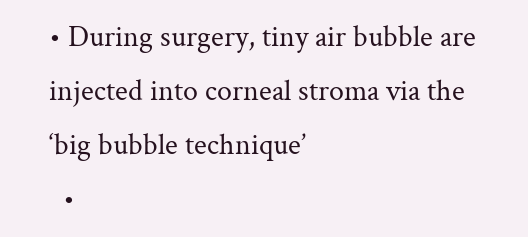• During surgery, tiny air bubble are injected into corneal stroma via the ‘big bubble technique’
  •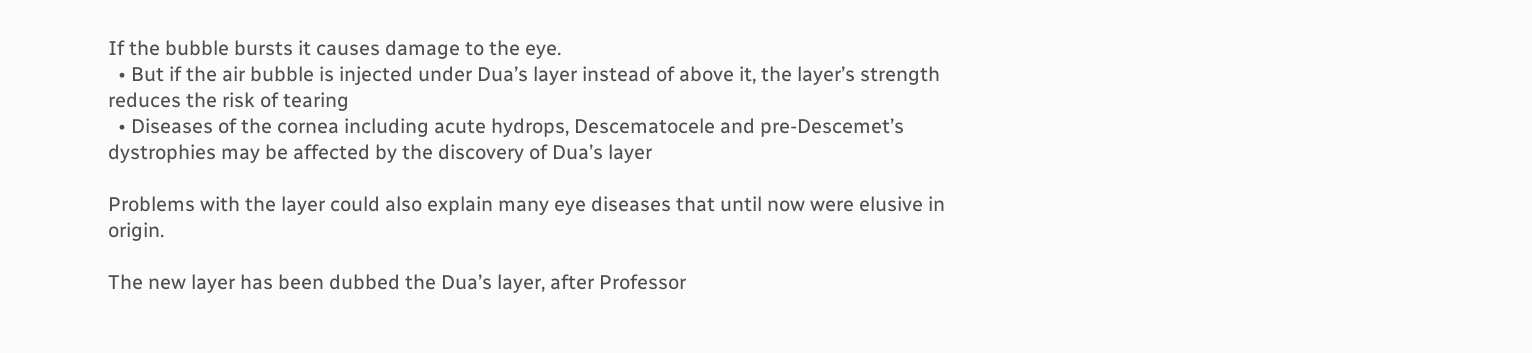If the bubble bursts it causes damage to the eye.
  • But if the air bubble is injected under Dua’s layer instead of above it, the layer’s strength reduces the risk of tearing
  • Diseases of the cornea including acute hydrops, Descematocele and pre-Descemet’s dystrophies may be affected by the discovery of Dua’s layer

Problems with the layer could also explain many eye diseases that until now were elusive in origin.

The new layer has been dubbed the Dua’s layer, after Professor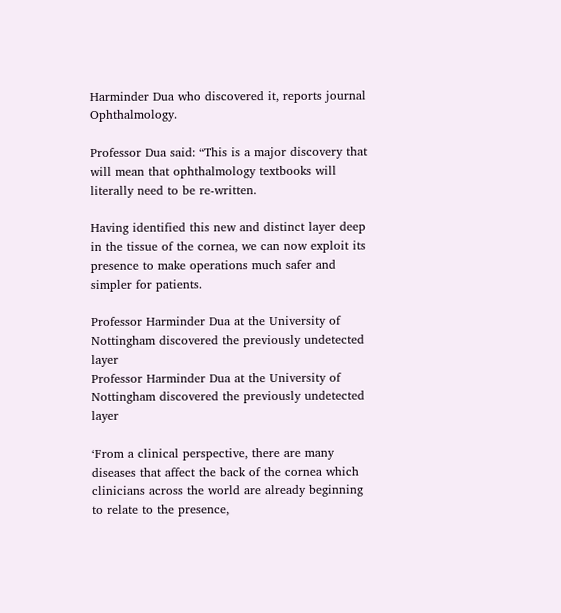Harminder Dua who discovered it, reports journal Ophthalmology.

Professor Dua said: “This is a major discovery that will mean that ophthalmology textbooks will literally need to be re-written.

Having identified this new and distinct layer deep in the tissue of the cornea, we can now exploit its presence to make operations much safer and simpler for patients.

Professor Harminder Dua at the University of Nottingham discovered the previously undetected layer
Professor Harminder Dua at the University of Nottingham discovered the previously undetected layer

‘From a clinical perspective, there are many diseases that affect the back of the cornea which clinicians across the world are already beginning to relate to the presence,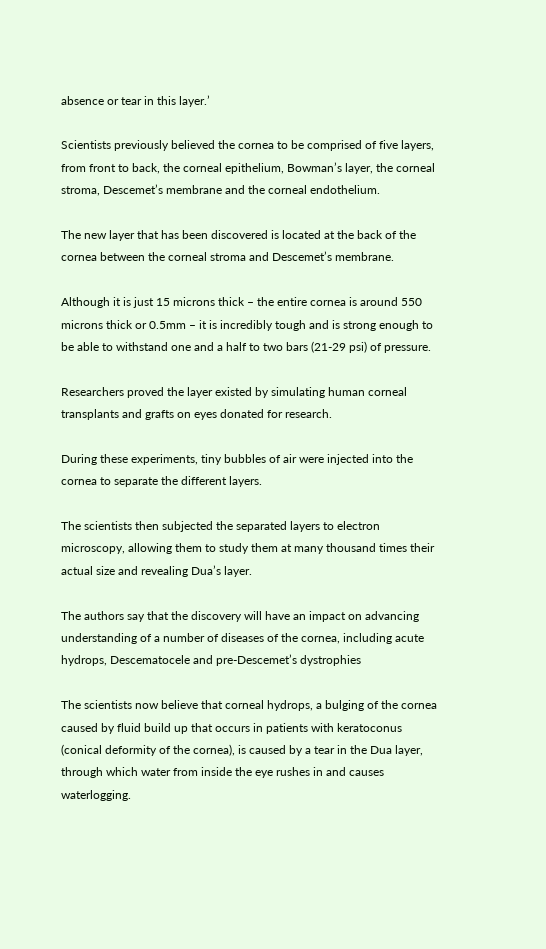absence or tear in this layer.’

Scientists previously believed the cornea to be comprised of five layers, from front to back, the corneal epithelium, Bowman’s layer, the corneal stroma, Descemet’s membrane and the corneal endothelium.

The new layer that has been discovered is located at the back of the cornea between the corneal stroma and Descemet’s membrane.

Although it is just 15 microns thick – the entire cornea is around 550 microns thick or 0.5mm – it is incredibly tough and is strong enough to be able to withstand one and a half to two bars (21-29 psi) of pressure.

Researchers proved the layer existed by simulating human corneal transplants and grafts on eyes donated for research.

During these experiments, tiny bubbles of air were injected into the cornea to separate the different layers.

The scientists then subjected the separated layers to electron microscopy, allowing them to study them at many thousand times their actual size and revealing Dua’s layer.

The authors say that the discovery will have an impact on advancing understanding of a number of diseases of the cornea, including acute hydrops, Descematocele and pre-Descemet’s dystrophies

The scientists now believe that corneal hydrops, a bulging of the cornea caused by fluid build up that occurs in patients with keratoconus (conical deformity of the cornea), is caused by a tear in the Dua layer, through which water from inside the eye rushes in and causes waterlogging.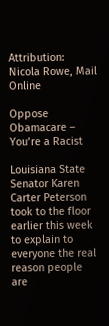Attribution: Nicola Rowe, Mail Online

Oppose Obamacare – You’re a Racist

Louisiana State Senator Karen Carter Peterson took to the floor earlier this week to explain to everyone the real reason people are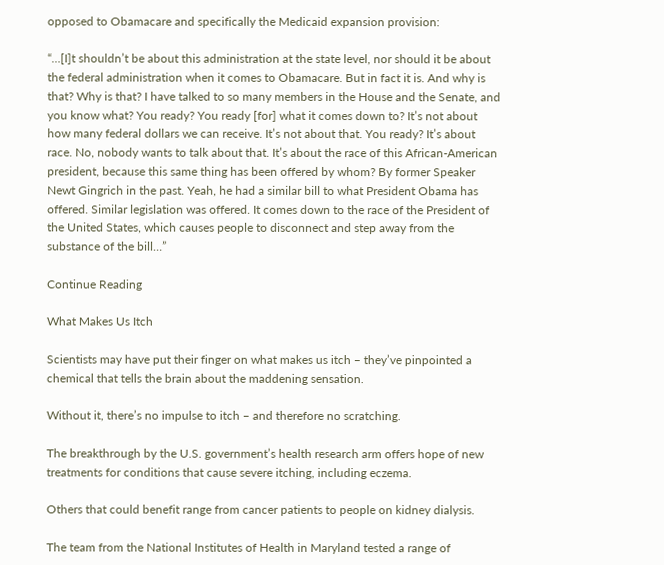opposed to Obamacare and specifically the Medicaid expansion provision:

“…[I]t shouldn’t be about this administration at the state level, nor should it be about the federal administration when it comes to Obamacare. But in fact it is. And why is that? Why is that? I have talked to so many members in the House and the Senate, and you know what? You ready? You ready [for] what it comes down to? It’s not about how many federal dollars we can receive. It’s not about that. You ready? It’s about race. No, nobody wants to talk about that. It’s about the race of this African-American president, because this same thing has been offered by whom? By former Speaker Newt Gingrich in the past. Yeah, he had a similar bill to what President Obama has offered. Similar legislation was offered. It comes down to the race of the President of the United States, which causes people to disconnect and step away from the substance of the bill…”

Continue Reading

What Makes Us Itch

Scientists may have put their finger on what makes us itch – they’ve pinpointed a chemical that tells the brain about the maddening sensation.

Without it, there’s no impulse to itch – and therefore no scratching.

The breakthrough by the U.S. government’s health research arm offers hope of new treatments for conditions that cause severe itching, including eczema.

Others that could benefit range from cancer patients to people on kidney dialysis.

The team from the National Institutes of Health in Maryland tested a range of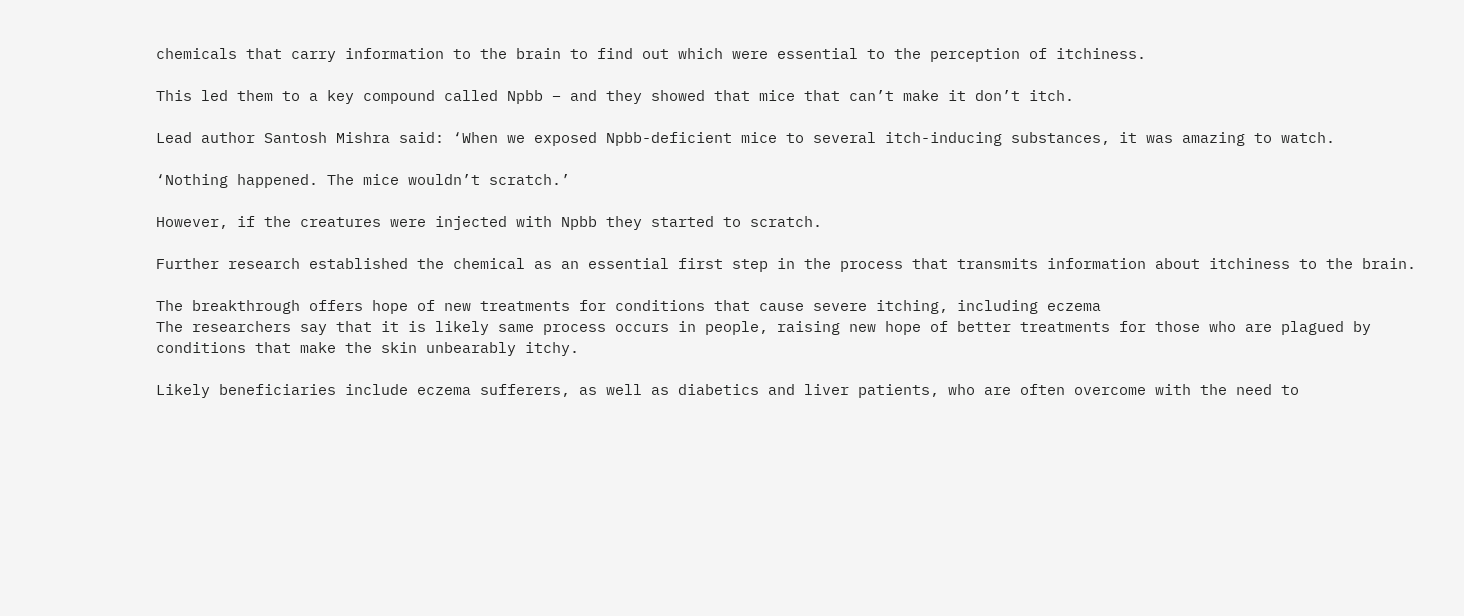chemicals that carry information to the brain to find out which were essential to the perception of itchiness.

This led them to a key compound called Npbb – and they showed that mice that can’t make it don’t itch.

Lead author Santosh Mishra said: ‘When we exposed Npbb-deficient mice to several itch-inducing substances, it was amazing to watch.

‘Nothing happened. The mice wouldn’t scratch.’

However, if the creatures were injected with Npbb they started to scratch.

Further research established the chemical as an essential first step in the process that transmits information about itchiness to the brain.

The breakthrough offers hope of new treatments for conditions that cause severe itching, including eczema
The researchers say that it is likely same process occurs in people, raising new hope of better treatments for those who are plagued by conditions that make the skin unbearably itchy.

Likely beneficiaries include eczema sufferers, as well as diabetics and liver patients, who are often overcome with the need to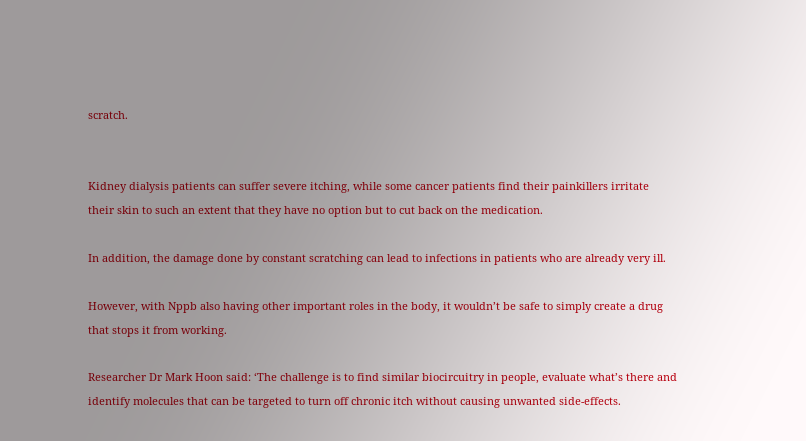scratch.


Kidney dialysis patients can suffer severe itching, while some cancer patients find their painkillers irritate their skin to such an extent that they have no option but to cut back on the medication.

In addition, the damage done by constant scratching can lead to infections in patients who are already very ill.

However, with Nppb also having other important roles in the body, it wouldn’t be safe to simply create a drug that stops it from working.

Researcher Dr Mark Hoon said: ‘The challenge is to find similar biocircuitry in people, evaluate what’s there and identify molecules that can be targeted to turn off chronic itch without causing unwanted side-effects.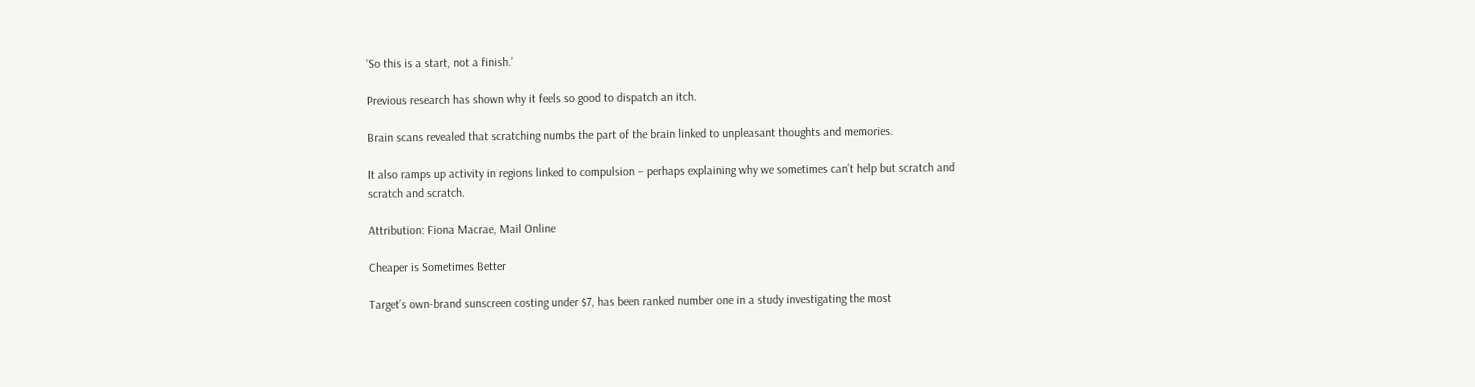‘So this is a start, not a finish.’

Previous research has shown why it feels so good to dispatch an itch.

Brain scans revealed that scratching numbs the part of the brain linked to unpleasant thoughts and memories.

It also ramps up activity in regions linked to compulsion – perhaps explaining why we sometimes can’t help but scratch and scratch and scratch.

Attribution: Fiona Macrae, Mail Online

Cheaper is Sometimes Better

Target’s own-brand sunscreen costing under $7, has been ranked number one in a study investigating the most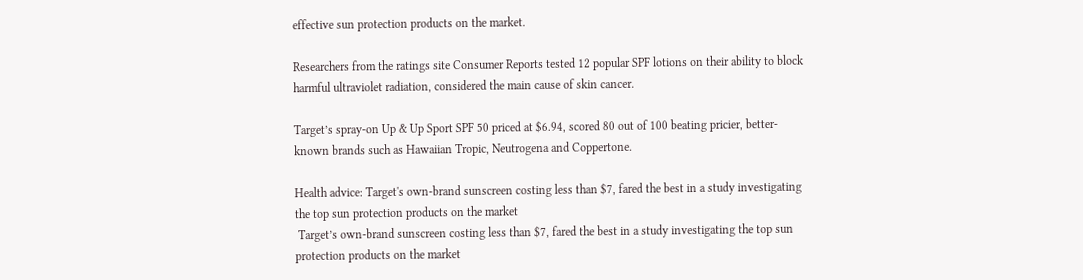effective sun protection products on the market.

Researchers from the ratings site Consumer Reports tested 12 popular SPF lotions on their ability to block harmful ultraviolet radiation, considered the main cause of skin cancer.

Target’s spray-on Up & Up Sport SPF 50 priced at $6.94, scored 80 out of 100 beating pricier, better-known brands such as Hawaiian Tropic, Neutrogena and Coppertone.

Health advice: Target's own-brand sunscreen costing less than $7, fared the best in a study investigating the top sun protection products on the market
 Target’s own-brand sunscreen costing less than $7, fared the best in a study investigating the top sun protection products on the market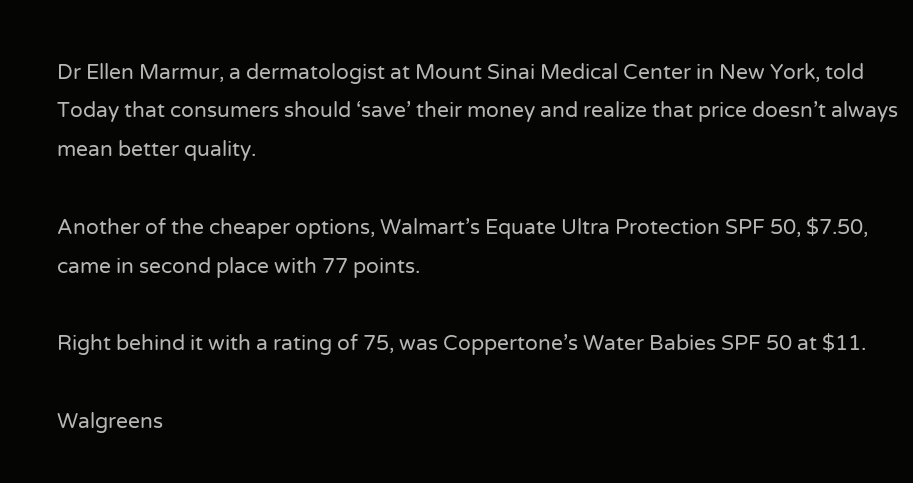Dr Ellen Marmur, a dermatologist at Mount Sinai Medical Center in New York, told Today that consumers should ‘save’ their money and realize that price doesn’t always mean better quality.

Another of the cheaper options, Walmart’s Equate Ultra Protection SPF 50, $7.50, came in second place with 77 points.

Right behind it with a rating of 75, was Coppertone’s Water Babies SPF 50 at $11.

Walgreens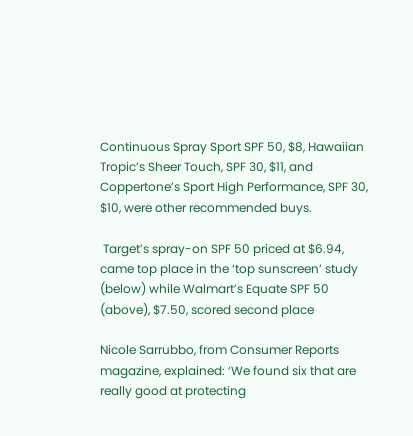Continuous Spray Sport SPF 50, $8, Hawaiian Tropic’s Sheer Touch, SPF 30, $11, and
Coppertone’s Sport High Performance, SPF 30, $10, were other recommended buys.

 Target’s spray-on SPF 50 priced at $6.94, came top place in the ‘top sunscreen’ study (below) while Walmart’s Equate SPF 50 (above), $7.50, scored second place

Nicole Sarrubbo, from Consumer Reports magazine, explained: ‘We found six that are really good at protecting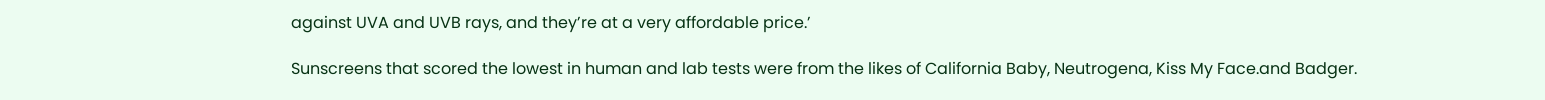against UVA and UVB rays, and they’re at a very affordable price.’

Sunscreens that scored the lowest in human and lab tests were from the likes of California Baby, Neutrogena, Kiss My Face.and Badger.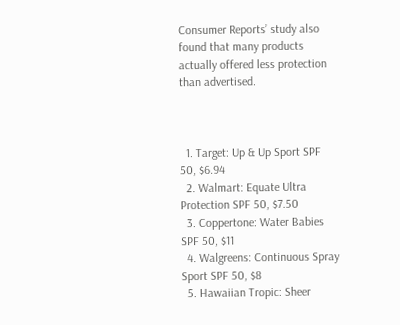Consumer Reports’ study also found that many products actually offered less protection than advertised.



  1. Target: Up & Up Sport SPF 50, $6.94
  2. Walmart: Equate Ultra Protection SPF 50, $7.50
  3. Coppertone: Water Babies SPF 50, $11
  4. Walgreens: Continuous Spray Sport SPF 50, $8
  5. Hawaiian Tropic: Sheer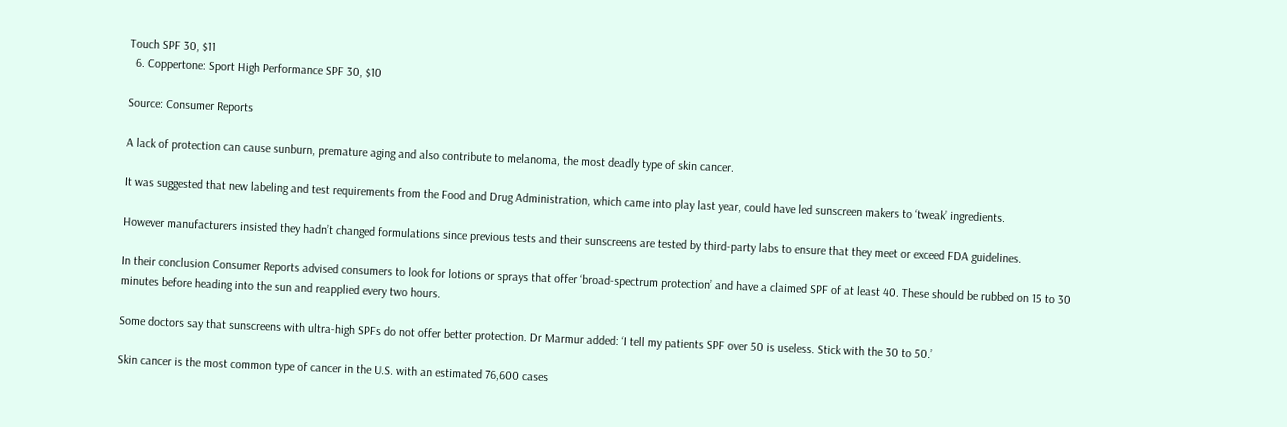Touch SPF 30, $11
  6. Coppertone: Sport High Performance SPF 30, $10

Source: Consumer Reports

A lack of protection can cause sunburn, premature aging and also contribute to melanoma, the most deadly type of skin cancer.

It was suggested that new labeling and test requirements from the Food and Drug Administration, which came into play last year, could have led sunscreen makers to ‘tweak’ ingredients.

However manufacturers insisted they hadn’t changed formulations since previous tests and their sunscreens are tested by third-party labs to ensure that they meet or exceed FDA guidelines.

In their conclusion Consumer Reports advised consumers to look for lotions or sprays that offer ‘broad-spectrum protection’ and have a claimed SPF of at least 40. These should be rubbed on 15 to 30 minutes before heading into the sun and reapplied every two hours.

Some doctors say that sunscreens with ultra-high SPFs do not offer better protection. Dr Marmur added: ‘I tell my patients SPF over 50 is useless. Stick with the 30 to 50.’

Skin cancer is the most common type of cancer in the U.S. with an estimated 76,600 cases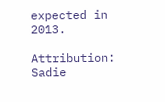expected in 2013.

Attribution: Sadie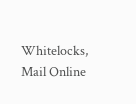Whitelocks, Mail Online